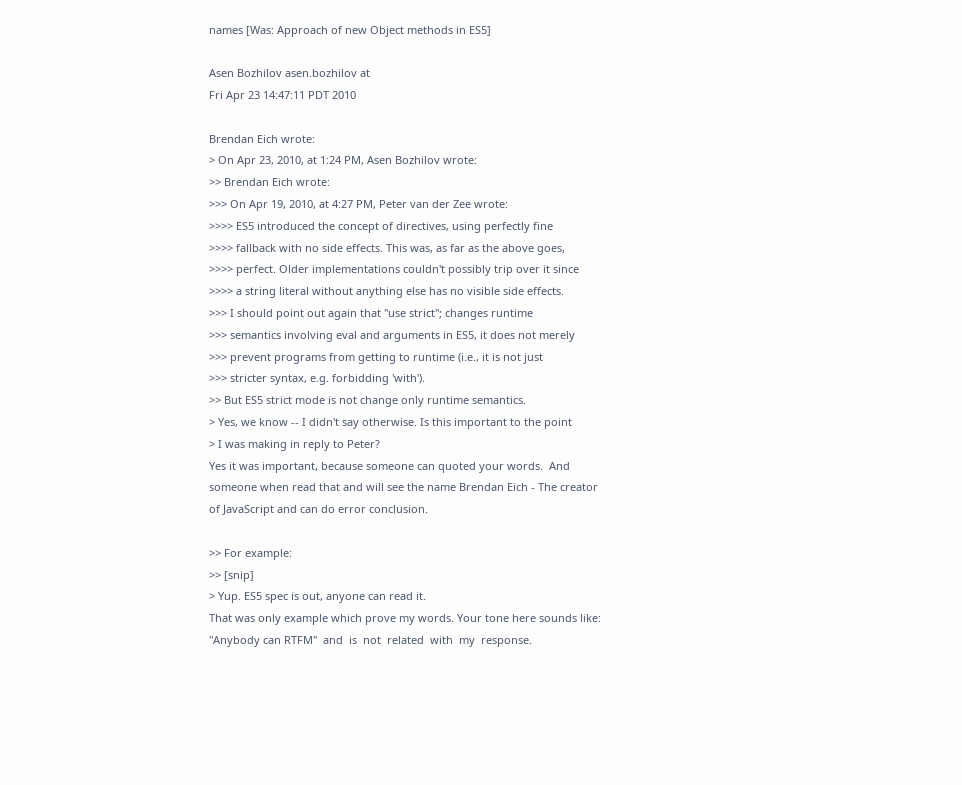names [Was: Approach of new Object methods in ES5]

Asen Bozhilov asen.bozhilov at
Fri Apr 23 14:47:11 PDT 2010

Brendan Eich wrote:
> On Apr 23, 2010, at 1:24 PM, Asen Bozhilov wrote:
>> Brendan Eich wrote:
>>> On Apr 19, 2010, at 4:27 PM, Peter van der Zee wrote:
>>>> ES5 introduced the concept of directives, using perfectly fine
>>>> fallback with no side effects. This was, as far as the above goes,
>>>> perfect. Older implementations couldn't possibly trip over it since
>>>> a string literal without anything else has no visible side effects.
>>> I should point out again that "use strict"; changes runtime
>>> semantics involving eval and arguments in ES5, it does not merely
>>> prevent programs from getting to runtime (i.e., it is not just
>>> stricter syntax, e.g. forbidding 'with').
>> But ES5 strict mode is not change only runtime semantics.
> Yes, we know -- I didn't say otherwise. Is this important to the point
> I was making in reply to Peter?
Yes it was important, because someone can quoted your words.  And
someone when read that and will see the name Brendan Eich - The creator
of JavaScript and can do error conclusion.

>> For example:
>> [snip]
> Yup. ES5 spec is out, anyone can read it.
That was only example which prove my words. Your tone here sounds like:
"Anybody can RTFM"  and  is  not  related  with  my  response.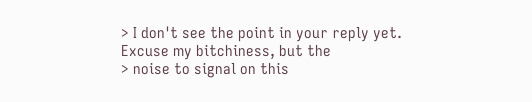> I don't see the point in your reply yet. Excuse my bitchiness, but the
> noise to signal on this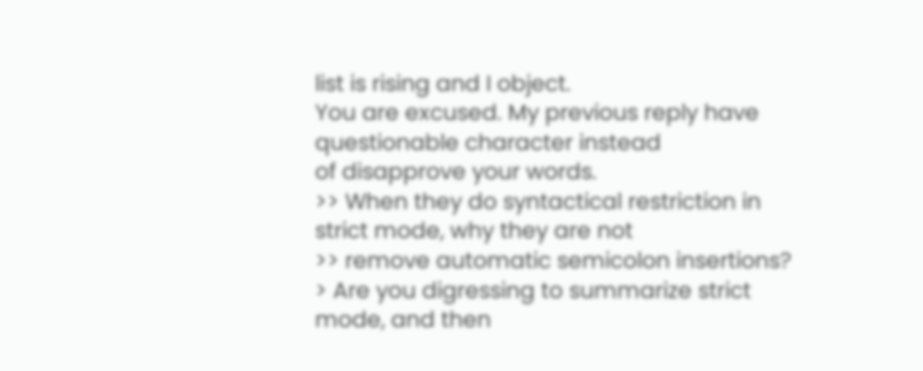list is rising and I object.
You are excused. My previous reply have questionable character instead
of disapprove your words.
>> When they do syntactical restriction in strict mode, why they are not
>> remove automatic semicolon insertions?
> Are you digressing to summarize strict mode, and then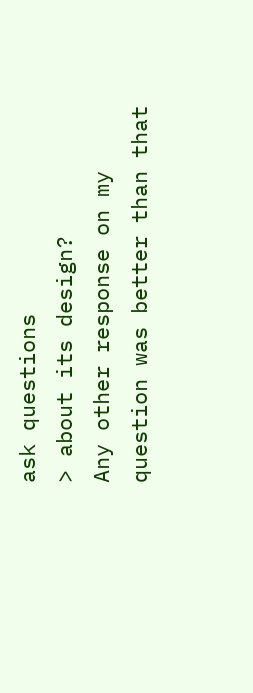ask questions
> about its design?
Any other response on my question was better than that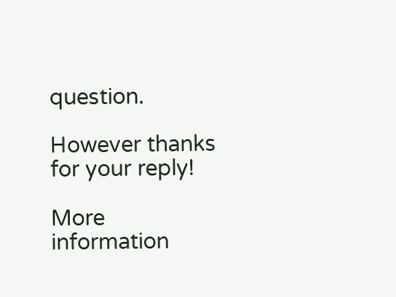question.

However thanks for your reply!

More information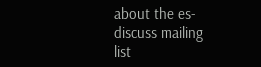about the es-discuss mailing list